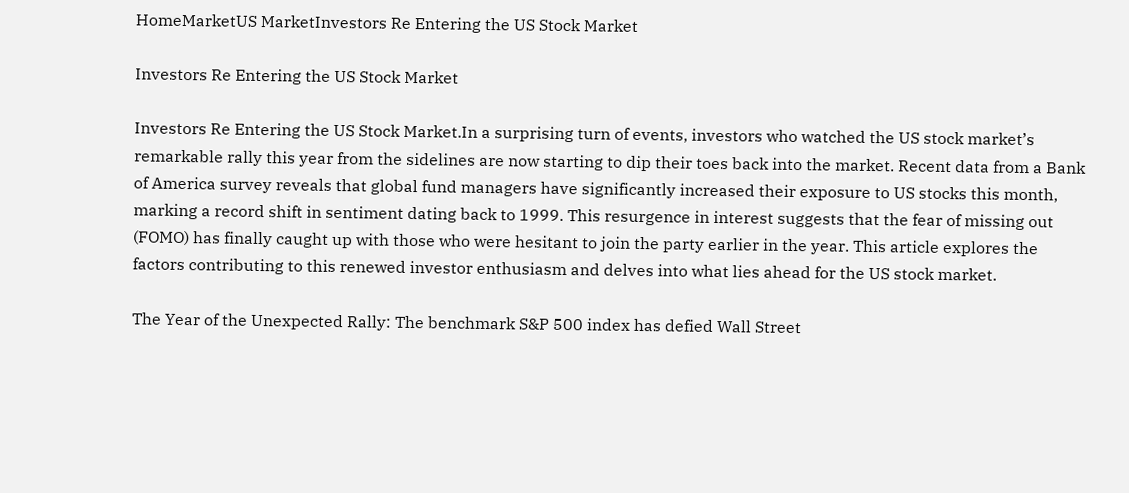HomeMarketUS MarketInvestors Re Entering the US Stock Market

Investors Re Entering the US Stock Market

Investors Re Entering the US Stock Market.In a surprising turn of events, investors who watched the US stock market’s remarkable rally this year from the sidelines are now starting to dip their toes back into the market. Recent data from a Bank of America survey reveals that global fund managers have significantly increased their exposure to US stocks this month, marking a record shift in sentiment dating back to 1999. This resurgence in interest suggests that the fear of missing out (FOMO) has finally caught up with those who were hesitant to join the party earlier in the year. This article explores the factors contributing to this renewed investor enthusiasm and delves into what lies ahead for the US stock market.

The Year of the Unexpected Rally: The benchmark S&P 500 index has defied Wall Street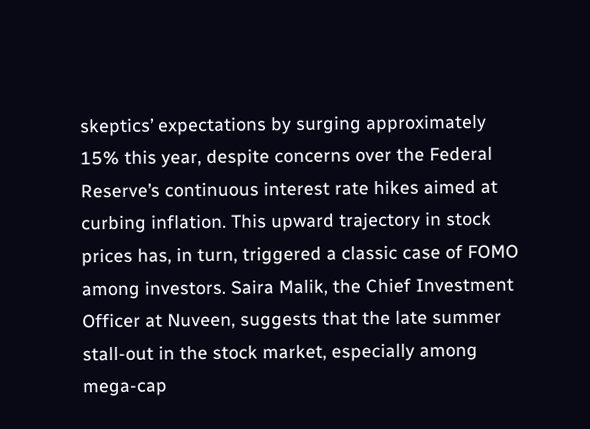skeptics’ expectations by surging approximately 15% this year, despite concerns over the Federal Reserve’s continuous interest rate hikes aimed at curbing inflation. This upward trajectory in stock prices has, in turn, triggered a classic case of FOMO among investors. Saira Malik, the Chief Investment Officer at Nuveen, suggests that the late summer stall-out in the stock market, especially among mega-cap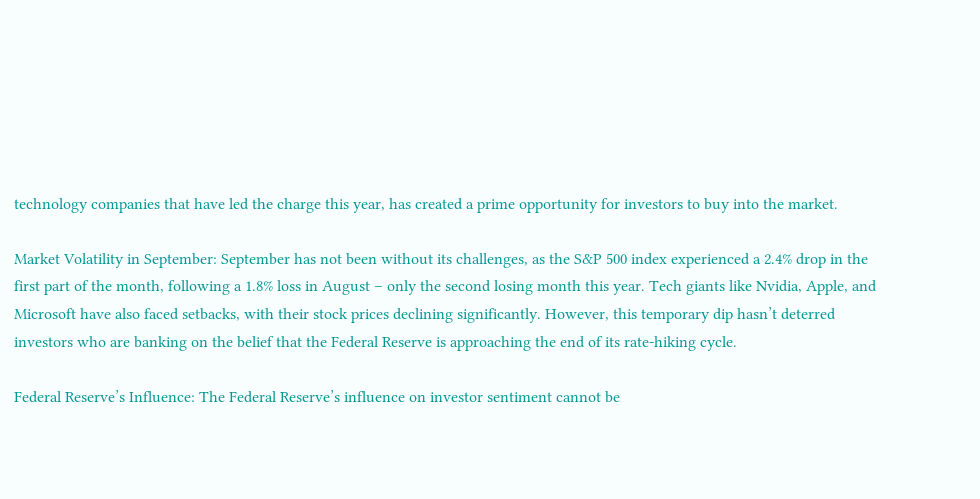technology companies that have led the charge this year, has created a prime opportunity for investors to buy into the market.

Market Volatility in September: September has not been without its challenges, as the S&P 500 index experienced a 2.4% drop in the first part of the month, following a 1.8% loss in August – only the second losing month this year. Tech giants like Nvidia, Apple, and Microsoft have also faced setbacks, with their stock prices declining significantly. However, this temporary dip hasn’t deterred investors who are banking on the belief that the Federal Reserve is approaching the end of its rate-hiking cycle.

Federal Reserve’s Influence: The Federal Reserve’s influence on investor sentiment cannot be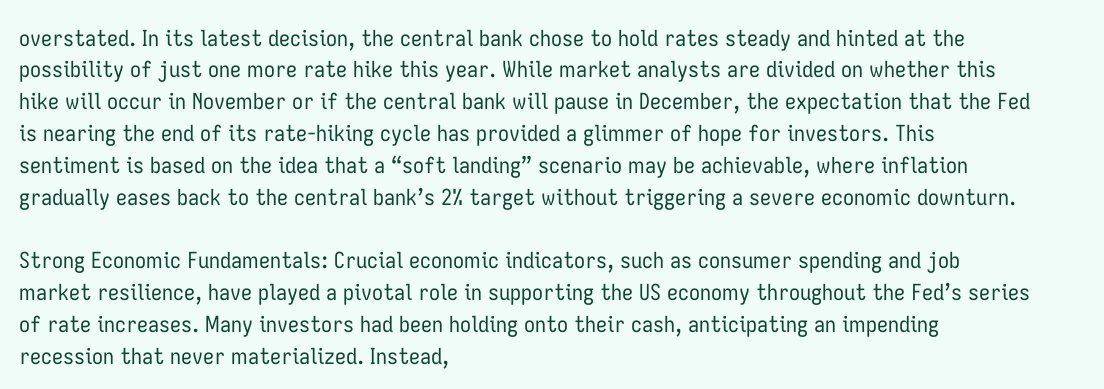overstated. In its latest decision, the central bank chose to hold rates steady and hinted at the possibility of just one more rate hike this year. While market analysts are divided on whether this hike will occur in November or if the central bank will pause in December, the expectation that the Fed is nearing the end of its rate-hiking cycle has provided a glimmer of hope for investors. This sentiment is based on the idea that a “soft landing” scenario may be achievable, where inflation gradually eases back to the central bank’s 2% target without triggering a severe economic downturn.

Strong Economic Fundamentals: Crucial economic indicators, such as consumer spending and job market resilience, have played a pivotal role in supporting the US economy throughout the Fed’s series of rate increases. Many investors had been holding onto their cash, anticipating an impending recession that never materialized. Instead,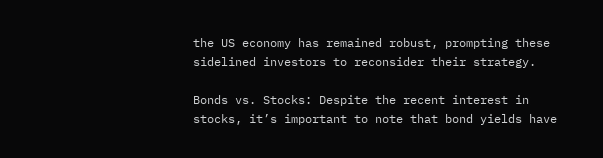the US economy has remained robust, prompting these sidelined investors to reconsider their strategy.

Bonds vs. Stocks: Despite the recent interest in stocks, it’s important to note that bond yields have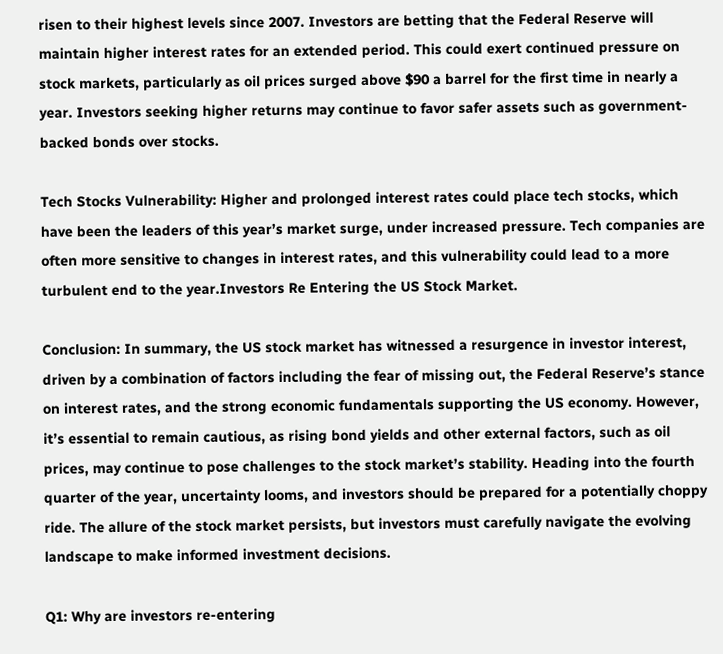risen to their highest levels since 2007. Investors are betting that the Federal Reserve will maintain higher interest rates for an extended period. This could exert continued pressure on stock markets, particularly as oil prices surged above $90 a barrel for the first time in nearly a year. Investors seeking higher returns may continue to favor safer assets such as government-backed bonds over stocks.

Tech Stocks Vulnerability: Higher and prolonged interest rates could place tech stocks, which have been the leaders of this year’s market surge, under increased pressure. Tech companies are often more sensitive to changes in interest rates, and this vulnerability could lead to a more turbulent end to the year.Investors Re Entering the US Stock Market.

Conclusion: In summary, the US stock market has witnessed a resurgence in investor interest, driven by a combination of factors including the fear of missing out, the Federal Reserve’s stance on interest rates, and the strong economic fundamentals supporting the US economy. However, it’s essential to remain cautious, as rising bond yields and other external factors, such as oil prices, may continue to pose challenges to the stock market’s stability. Heading into the fourth quarter of the year, uncertainty looms, and investors should be prepared for a potentially choppy ride. The allure of the stock market persists, but investors must carefully navigate the evolving landscape to make informed investment decisions.

Q1: Why are investors re-entering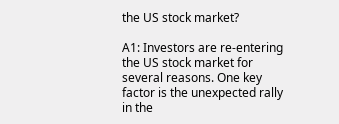the US stock market?

A1: Investors are re-entering the US stock market for several reasons. One key factor is the unexpected rally in the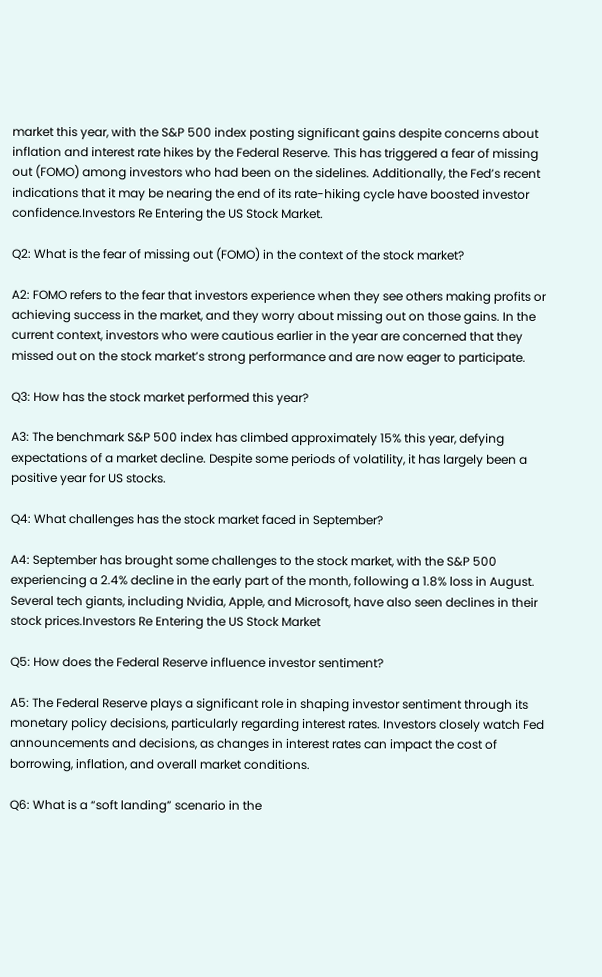market this year, with the S&P 500 index posting significant gains despite concerns about inflation and interest rate hikes by the Federal Reserve. This has triggered a fear of missing out (FOMO) among investors who had been on the sidelines. Additionally, the Fed’s recent indications that it may be nearing the end of its rate-hiking cycle have boosted investor confidence.Investors Re Entering the US Stock Market.

Q2: What is the fear of missing out (FOMO) in the context of the stock market?

A2: FOMO refers to the fear that investors experience when they see others making profits or achieving success in the market, and they worry about missing out on those gains. In the current context, investors who were cautious earlier in the year are concerned that they missed out on the stock market’s strong performance and are now eager to participate.

Q3: How has the stock market performed this year?

A3: The benchmark S&P 500 index has climbed approximately 15% this year, defying expectations of a market decline. Despite some periods of volatility, it has largely been a positive year for US stocks.

Q4: What challenges has the stock market faced in September?

A4: September has brought some challenges to the stock market, with the S&P 500 experiencing a 2.4% decline in the early part of the month, following a 1.8% loss in August. Several tech giants, including Nvidia, Apple, and Microsoft, have also seen declines in their stock prices.Investors Re Entering the US Stock Market

Q5: How does the Federal Reserve influence investor sentiment?

A5: The Federal Reserve plays a significant role in shaping investor sentiment through its monetary policy decisions, particularly regarding interest rates. Investors closely watch Fed announcements and decisions, as changes in interest rates can impact the cost of borrowing, inflation, and overall market conditions.

Q6: What is a “soft landing” scenario in the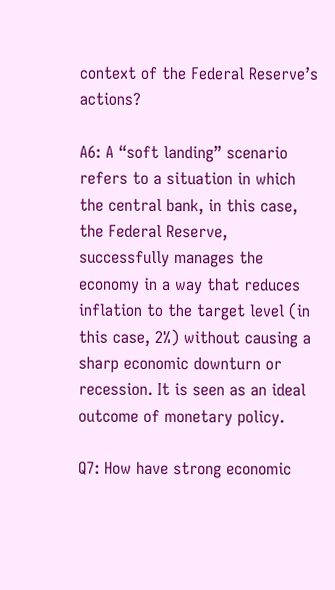context of the Federal Reserve’s actions?

A6: A “soft landing” scenario refers to a situation in which the central bank, in this case, the Federal Reserve, successfully manages the economy in a way that reduces inflation to the target level (in this case, 2%) without causing a sharp economic downturn or recession. It is seen as an ideal outcome of monetary policy.

Q7: How have strong economic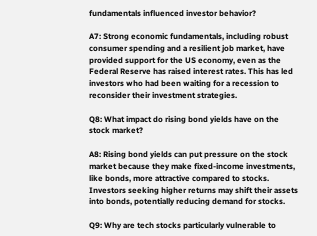fundamentals influenced investor behavior?

A7: Strong economic fundamentals, including robust consumer spending and a resilient job market, have provided support for the US economy, even as the Federal Reserve has raised interest rates. This has led investors who had been waiting for a recession to reconsider their investment strategies.

Q8: What impact do rising bond yields have on the stock market?

A8: Rising bond yields can put pressure on the stock market because they make fixed-income investments, like bonds, more attractive compared to stocks. Investors seeking higher returns may shift their assets into bonds, potentially reducing demand for stocks.

Q9: Why are tech stocks particularly vulnerable to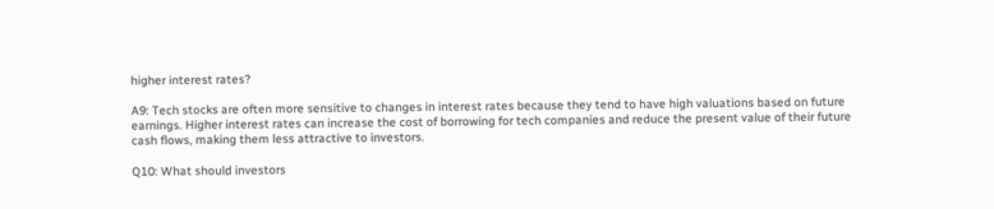higher interest rates?

A9: Tech stocks are often more sensitive to changes in interest rates because they tend to have high valuations based on future earnings. Higher interest rates can increase the cost of borrowing for tech companies and reduce the present value of their future cash flows, making them less attractive to investors.

Q10: What should investors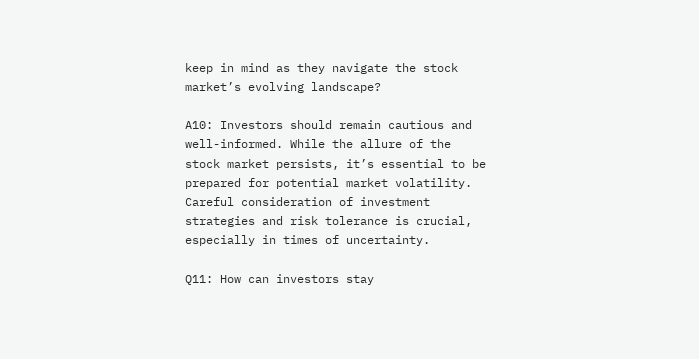keep in mind as they navigate the stock market’s evolving landscape?

A10: Investors should remain cautious and well-informed. While the allure of the stock market persists, it’s essential to be prepared for potential market volatility. Careful consideration of investment strategies and risk tolerance is crucial, especially in times of uncertainty.

Q11: How can investors stay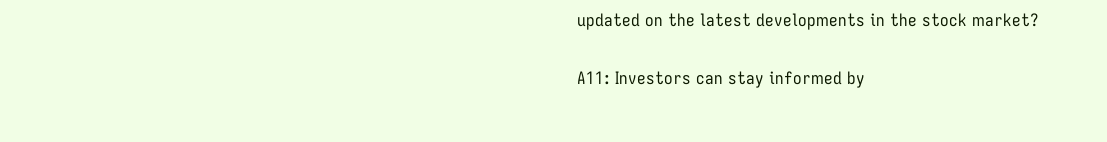updated on the latest developments in the stock market?

A11: Investors can stay informed by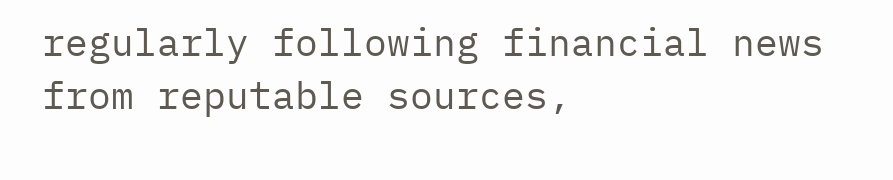regularly following financial news from reputable sources,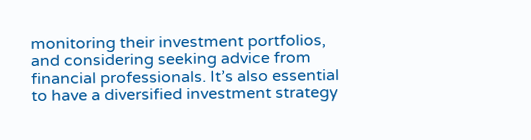monitoring their investment portfolios, and considering seeking advice from financial professionals. It’s also essential to have a diversified investment strategy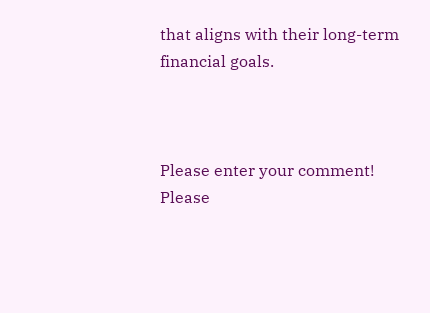that aligns with their long-term financial goals.



Please enter your comment!
Please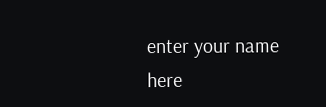enter your name here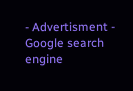- Advertisment -
Google search engine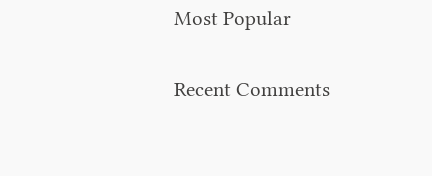Most Popular

Recent Comments